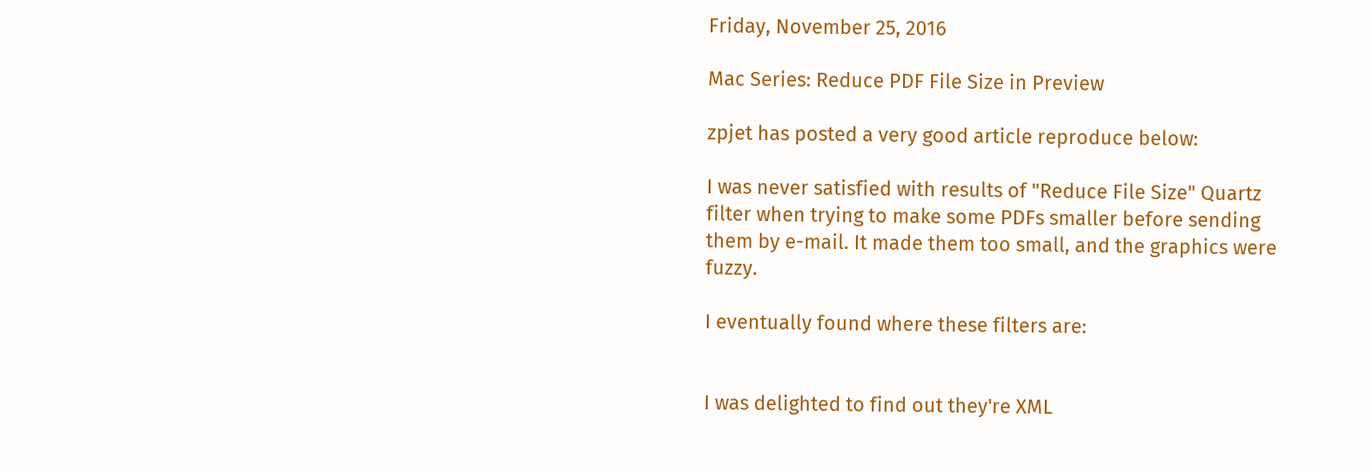Friday, November 25, 2016

Mac Series: Reduce PDF File Size in Preview

zpjet has posted a very good article reproduce below:

I was never satisfied with results of "Reduce File Size" Quartz filter when trying to make some PDFs smaller before sending them by e-mail. It made them too small, and the graphics were fuzzy.

I eventually found where these filters are:


I was delighted to find out they're XML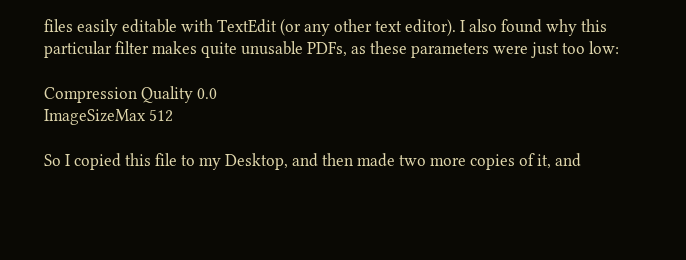files easily editable with TextEdit (or any other text editor). I also found why this particular filter makes quite unusable PDFs, as these parameters were just too low:

Compression Quality 0.0
ImageSizeMax 512

So I copied this file to my Desktop, and then made two more copies of it, and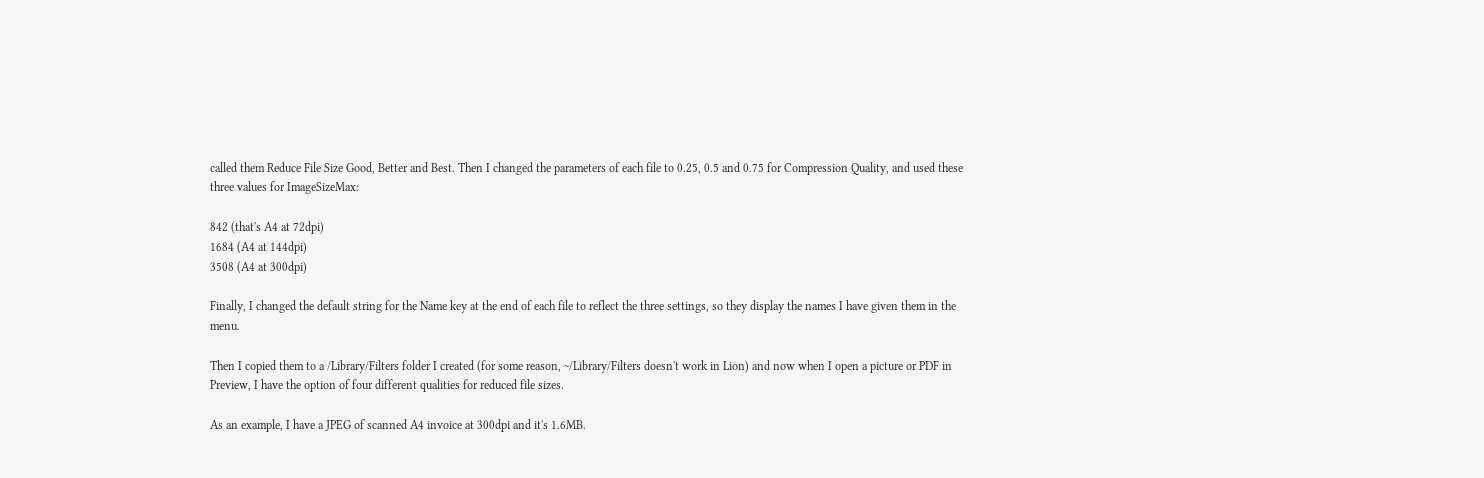called them Reduce File Size Good, Better and Best. Then I changed the parameters of each file to 0.25, 0.5 and 0.75 for Compression Quality, and used these three values for ImageSizeMax:

842 (that's A4 at 72dpi)
1684 (A4 at 144dpi)
3508 (A4 at 300dpi)

Finally, I changed the default string for the Name key at the end of each file to reflect the three settings, so they display the names I have given them in the menu.

Then I copied them to a /Library/Filters folder I created (for some reason, ~/Library/Filters doesn't work in Lion) and now when I open a picture or PDF in Preview, I have the option of four different qualities for reduced file sizes.

As an example, I have a JPEG of scanned A4 invoice at 300dpi and it's 1.6MB.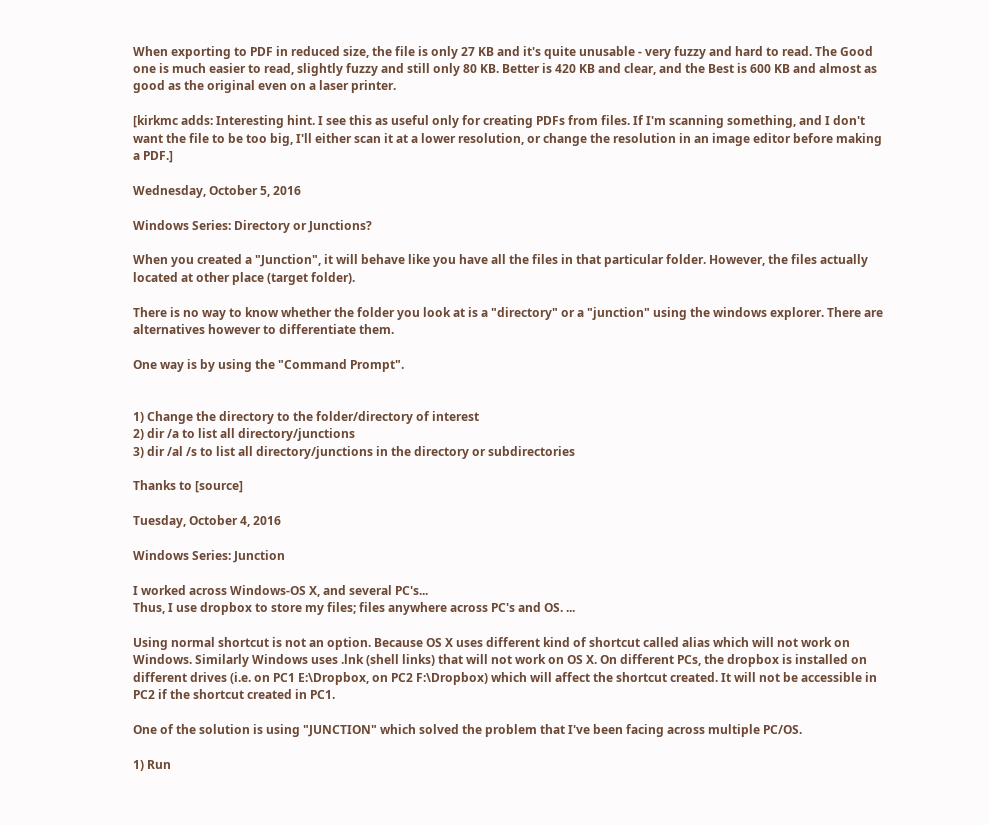When exporting to PDF in reduced size, the file is only 27 KB and it's quite unusable - very fuzzy and hard to read. The Good one is much easier to read, slightly fuzzy and still only 80 KB. Better is 420 KB and clear, and the Best is 600 KB and almost as good as the original even on a laser printer.

[kirkmc adds: Interesting hint. I see this as useful only for creating PDFs from files. If I'm scanning something, and I don't want the file to be too big, I'll either scan it at a lower resolution, or change the resolution in an image editor before making a PDF.]

Wednesday, October 5, 2016

Windows Series: Directory or Junctions?

When you created a "Junction", it will behave like you have all the files in that particular folder. However, the files actually located at other place (target folder).

There is no way to know whether the folder you look at is a "directory" or a "junction" using the windows explorer. There are alternatives however to differentiate them.

One way is by using the "Command Prompt".


1) Change the directory to the folder/directory of interest
2) dir /a to list all directory/junctions
3) dir /al /s to list all directory/junctions in the directory or subdirectories

Thanks to [source]

Tuesday, October 4, 2016

Windows Series: Junction

I worked across Windows-OS X, and several PC's...
Thus, I use dropbox to store my files; files anywhere across PC's and OS. ...

Using normal shortcut is not an option. Because OS X uses different kind of shortcut called alias which will not work on Windows. Similarly Windows uses .lnk (shell links) that will not work on OS X. On different PCs, the dropbox is installed on different drives (i.e. on PC1 E:\Dropbox, on PC2 F:\Dropbox) which will affect the shortcut created. It will not be accessible in PC2 if the shortcut created in PC1.

One of the solution is using "JUNCTION" which solved the problem that I've been facing across multiple PC/OS.

1) Run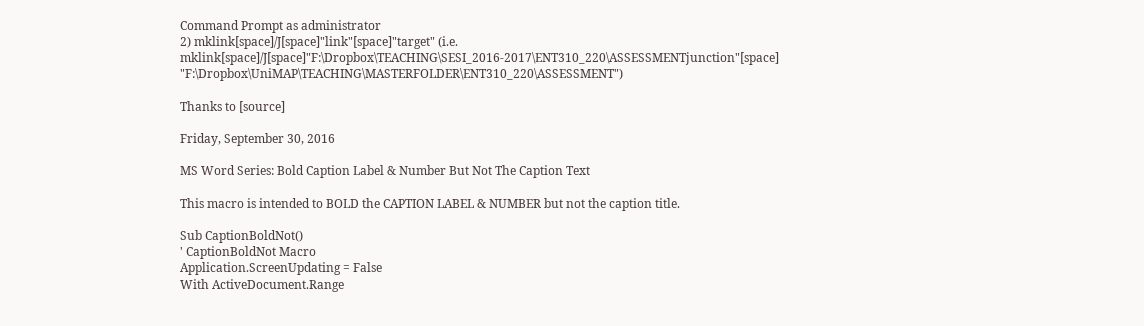Command Prompt as administrator
2) mklink[space]/J[space]"link"[space]"target" (i.e. mklink[space]/J[space]"F:\Dropbox\TEACHING\SESI_2016-2017\ENT310_220\ASSESSMENTjunction"[space] "F:\Dropbox\UniMAP\TEACHING\MASTERFOLDER\ENT310_220\ASSESSMENT")

Thanks to [source]

Friday, September 30, 2016

MS Word Series: Bold Caption Label & Number But Not The Caption Text

This macro is intended to BOLD the CAPTION LABEL & NUMBER but not the caption title.

Sub CaptionBoldNot()
' CaptionBoldNot Macro
Application.ScreenUpdating = False
With ActiveDocument.Range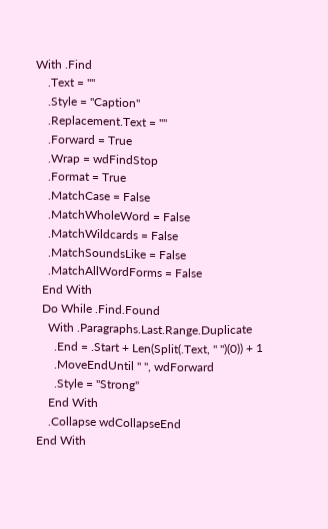With .Find
    .Text = ""
    .Style = "Caption"
    .Replacement.Text = ""
    .Forward = True
    .Wrap = wdFindStop
    .Format = True
    .MatchCase = False
    .MatchWholeWord = False
    .MatchWildcards = False
    .MatchSoundsLike = False
    .MatchAllWordForms = False
  End With
  Do While .Find.Found
    With .Paragraphs.Last.Range.Duplicate
      .End = .Start + Len(Split(.Text, " ")(0)) + 1
      .MoveEndUntil " ", wdForward
      .Style = "Strong"
    End With
    .Collapse wdCollapseEnd
End With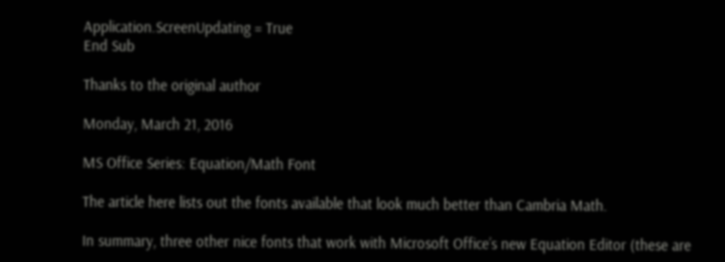Application.ScreenUpdating = True
End Sub

Thanks to the original author

Monday, March 21, 2016

MS Office Series: Equation/Math Font

The article here lists out the fonts available that look much better than Cambria Math.

In summary, three other nice fonts that work with Microsoft Office’s new Equation Editor (these are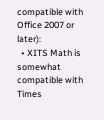compatible with Office 2007 or later):
  • XITS Math is somewhat compatible with Times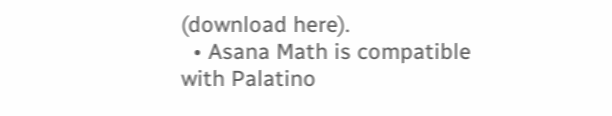(download here).
  • Asana Math is compatible with Palatino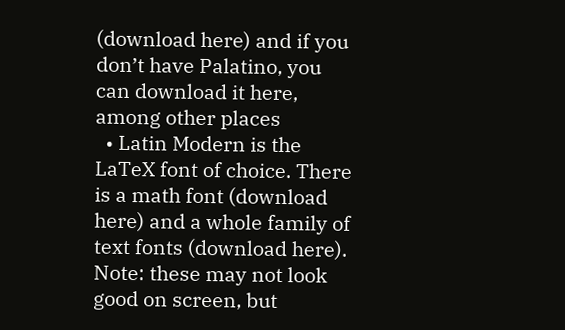(download here) and if you don’t have Palatino, you can download it here, among other places
  • Latin Modern is the LaTeX font of choice. There is a math font (download here) and a whole family of text fonts (download here). Note: these may not look good on screen, but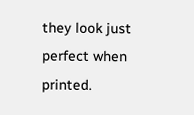they look just perfect when printed.